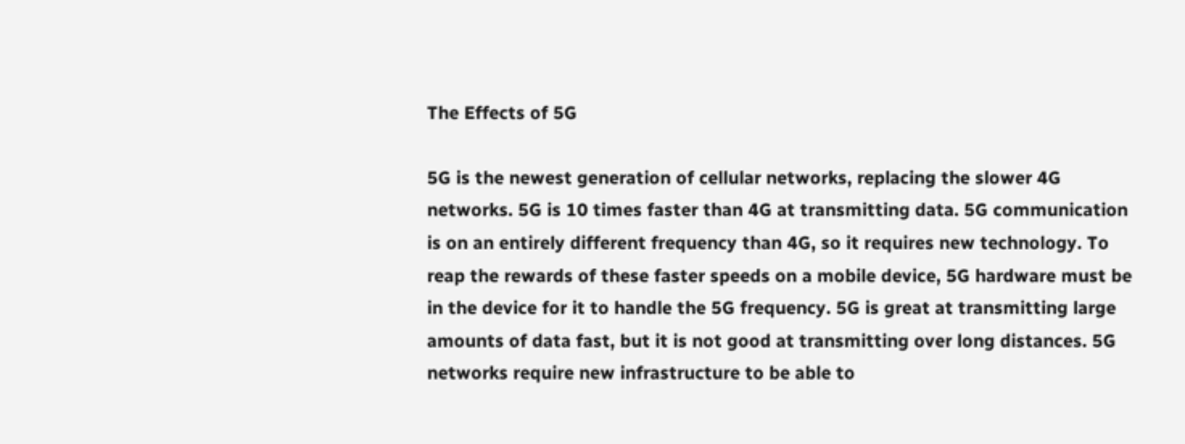The Effects of 5G

5G is the newest generation of cellular networks, replacing the slower 4G networks. 5G is 10 times faster than 4G at transmitting data. 5G communication is on an entirely different frequency than 4G, so it requires new technology. To reap the rewards of these faster speeds on a mobile device, 5G hardware must be in the device for it to handle the 5G frequency. 5G is great at transmitting large amounts of data fast, but it is not good at transmitting over long distances. 5G networks require new infrastructure to be able to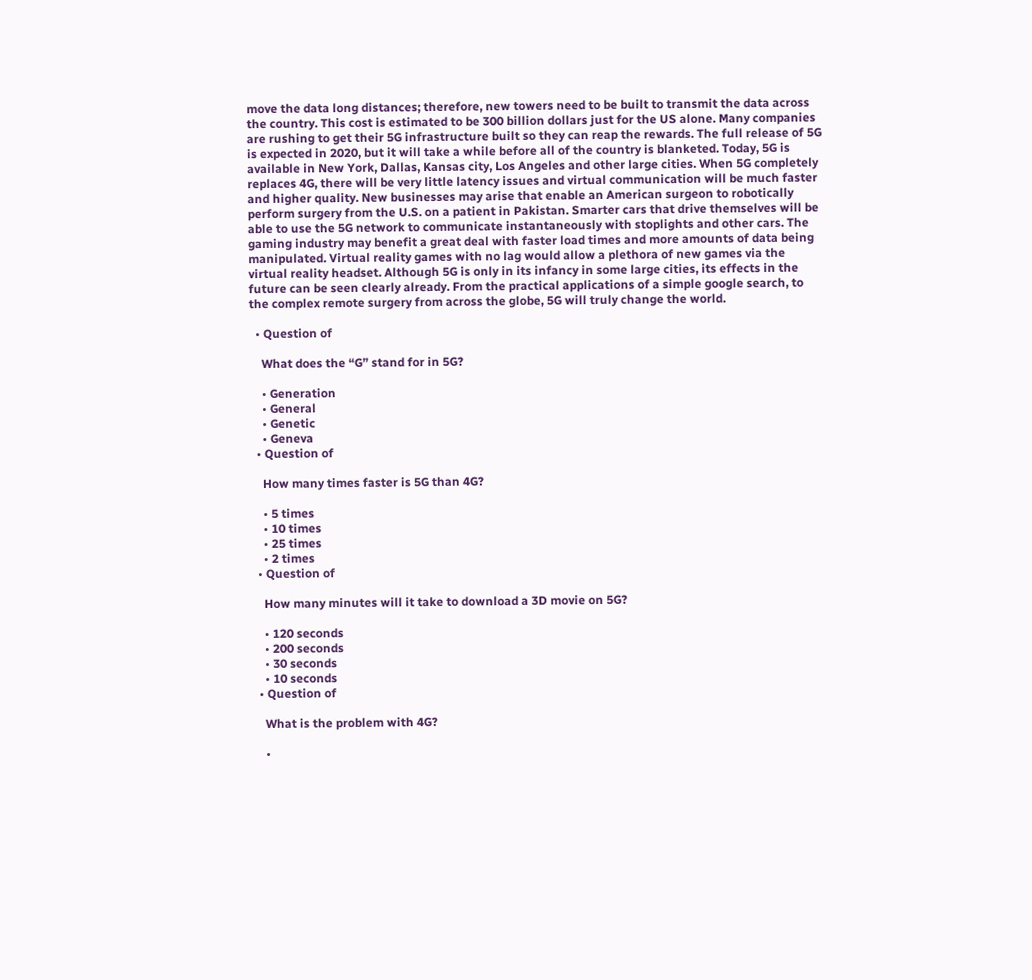move the data long distances; therefore, new towers need to be built to transmit the data across the country. This cost is estimated to be 300 billion dollars just for the US alone. Many companies are rushing to get their 5G infrastructure built so they can reap the rewards. The full release of 5G is expected in 2020, but it will take a while before all of the country is blanketed. Today, 5G is available in New York, Dallas, Kansas city, Los Angeles and other large cities. When 5G completely replaces 4G, there will be very little latency issues and virtual communication will be much faster and higher quality. New businesses may arise that enable an American surgeon to robotically perform surgery from the U.S. on a patient in Pakistan. Smarter cars that drive themselves will be able to use the 5G network to communicate instantaneously with stoplights and other cars. The gaming industry may benefit a great deal with faster load times and more amounts of data being manipulated. Virtual reality games with no lag would allow a plethora of new games via the virtual reality headset. Although 5G is only in its infancy in some large cities, its effects in the future can be seen clearly already. From the practical applications of a simple google search, to the complex remote surgery from across the globe, 5G will truly change the world.

  • Question of

    What does the “G” stand for in 5G?

    • Generation
    • General
    • Genetic
    • Geneva
  • Question of

    How many times faster is 5G than 4G?

    • 5 times
    • 10 times
    • 25 times
    • 2 times
  • Question of

    How many minutes will it take to download a 3D movie on 5G?

    • 120 seconds
    • 200 seconds
    • 30 seconds
    • 10 seconds
  • Question of

    What is the problem with 4G?

    •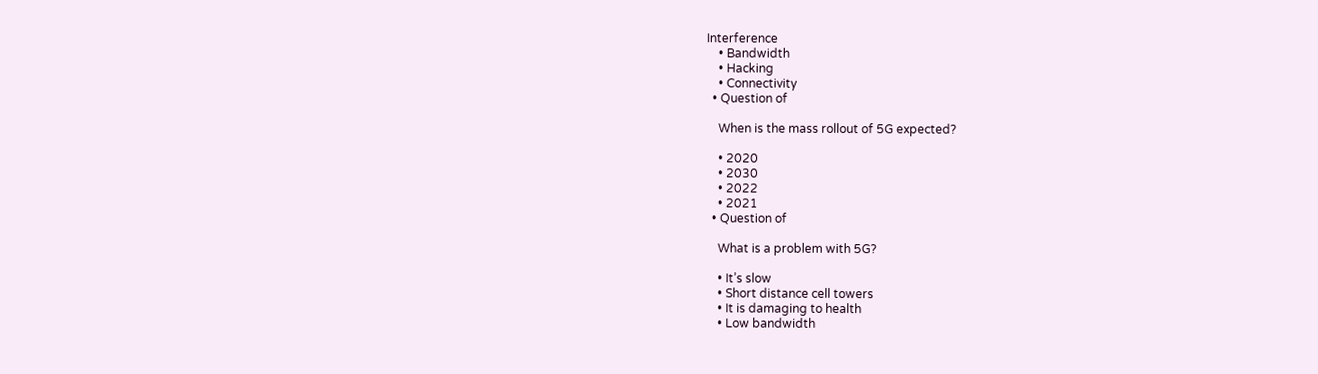Interference
    • Bandwidth
    • Hacking
    • Connectivity
  • Question of

    When is the mass rollout of 5G expected?

    • 2020
    • 2030
    • 2022
    • 2021
  • Question of

    What is a problem with 5G?

    • It’s slow
    • Short distance cell towers
    • It is damaging to health
    • Low bandwidth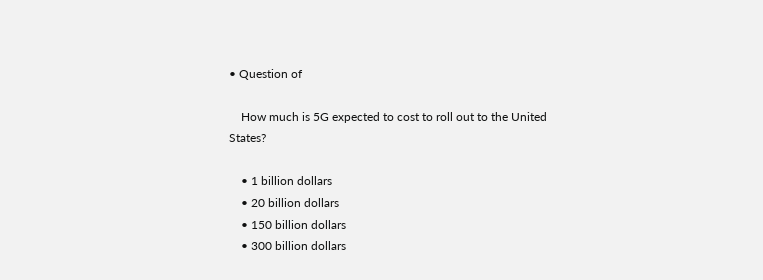• Question of

    How much is 5G expected to cost to roll out to the United States?

    • 1 billion dollars
    • 20 billion dollars
    • 150 billion dollars
    • 300 billion dollars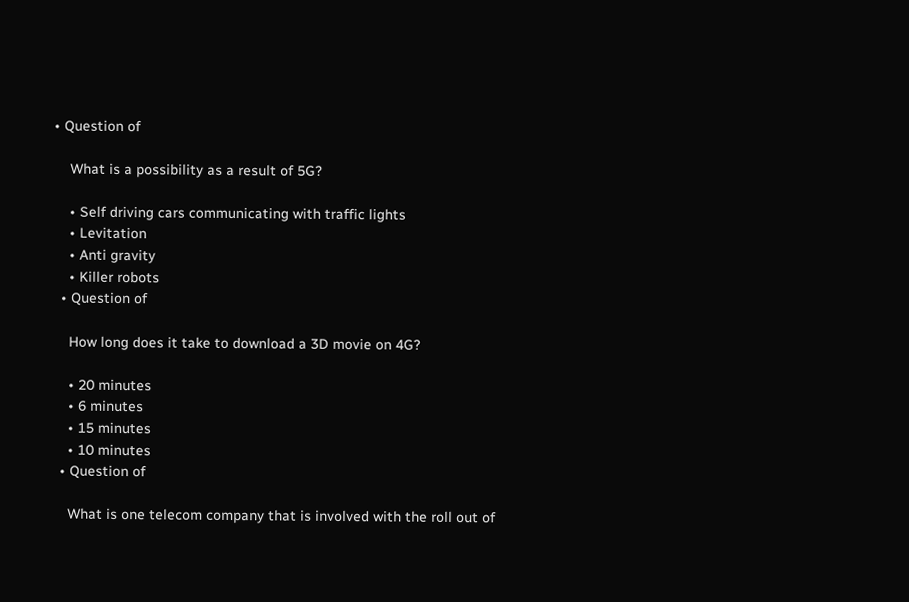• Question of

    What is a possibility as a result of 5G?

    • Self driving cars communicating with traffic lights
    • Levitation
    • Anti gravity
    • Killer robots
  • Question of

    How long does it take to download a 3D movie on 4G?

    • 20 minutes
    • 6 minutes
    • 15 minutes
    • 10 minutes
  • Question of

    What is one telecom company that is involved with the roll out of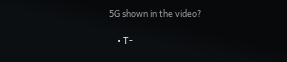5G shown in the video?

    • T-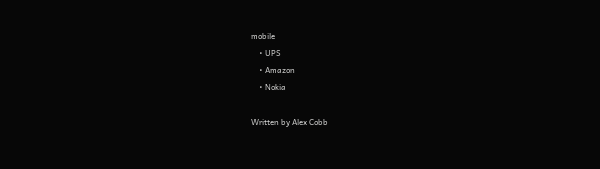mobile
    • UPS
    • Amazon
    • Nokia

Written by Alex Cobb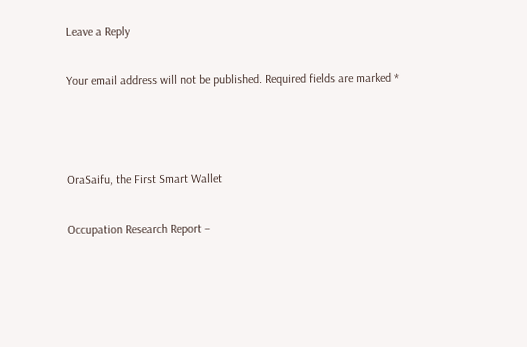Leave a Reply

Your email address will not be published. Required fields are marked *



OraSaifu, the First Smart Wallet

Occupation Research Report –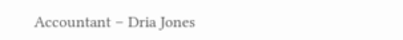Accountant – Dria Jones